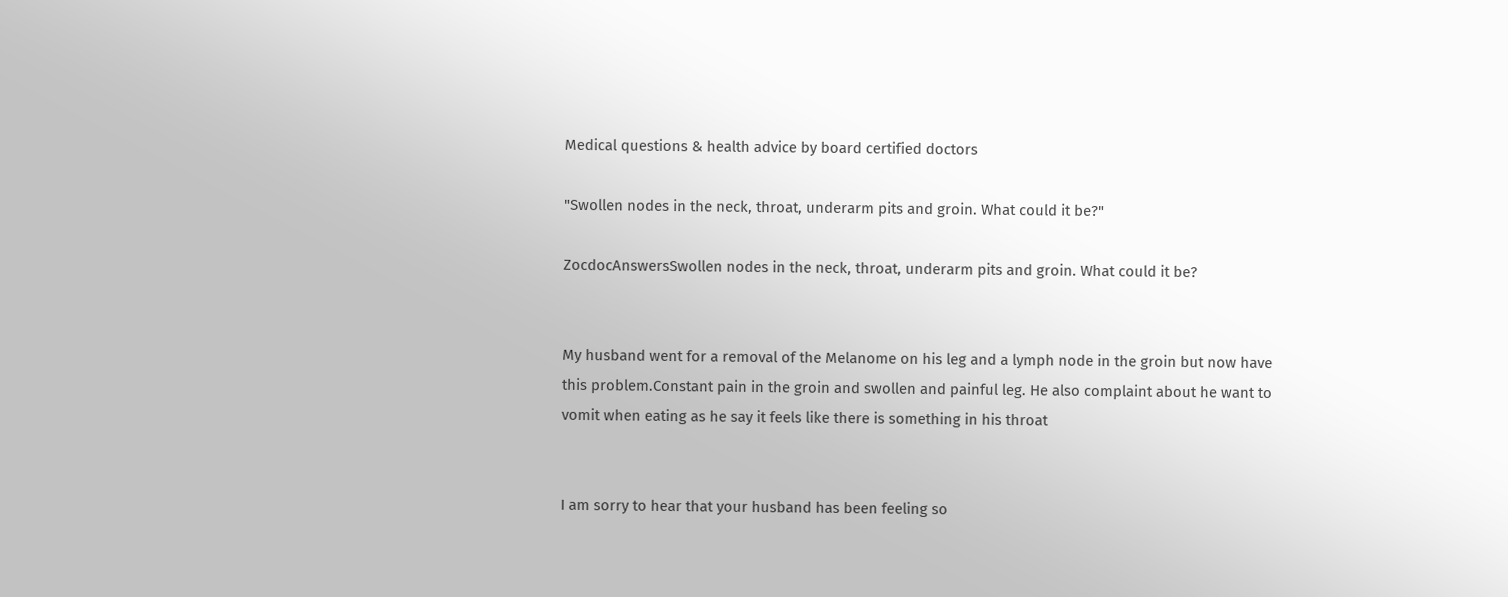Medical questions & health advice by board certified doctors

"Swollen nodes in the neck, throat, underarm pits and groin. What could it be?"

ZocdocAnswersSwollen nodes in the neck, throat, underarm pits and groin. What could it be?


My husband went for a removal of the Melanome on his leg and a lymph node in the groin but now have this problem.Constant pain in the groin and swollen and painful leg. He also complaint about he want to vomit when eating as he say it feels like there is something in his throat


I am sorry to hear that your husband has been feeling so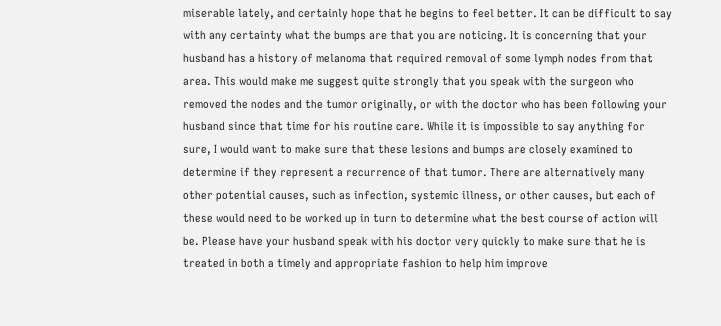miserable lately, and certainly hope that he begins to feel better. It can be difficult to say with any certainty what the bumps are that you are noticing. It is concerning that your husband has a history of melanoma that required removal of some lymph nodes from that area. This would make me suggest quite strongly that you speak with the surgeon who removed the nodes and the tumor originally, or with the doctor who has been following your husband since that time for his routine care. While it is impossible to say anything for sure, I would want to make sure that these lesions and bumps are closely examined to determine if they represent a recurrence of that tumor. There are alternatively many other potential causes, such as infection, systemic illness, or other causes, but each of these would need to be worked up in turn to determine what the best course of action will be. Please have your husband speak with his doctor very quickly to make sure that he is treated in both a timely and appropriate fashion to help him improve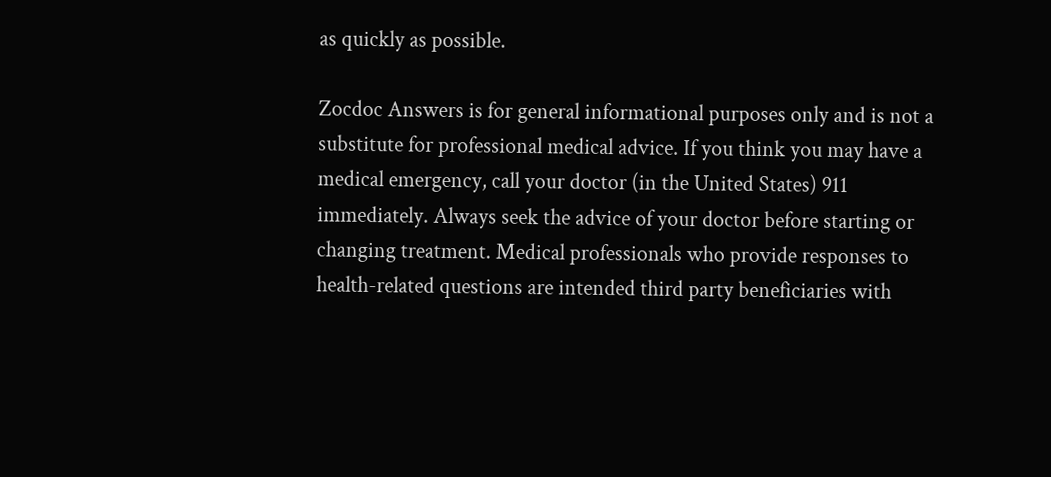as quickly as possible.

Zocdoc Answers is for general informational purposes only and is not a substitute for professional medical advice. If you think you may have a medical emergency, call your doctor (in the United States) 911 immediately. Always seek the advice of your doctor before starting or changing treatment. Medical professionals who provide responses to health-related questions are intended third party beneficiaries with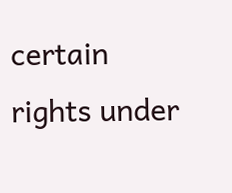certain rights under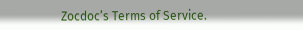Zocdoc’s Terms of Service.